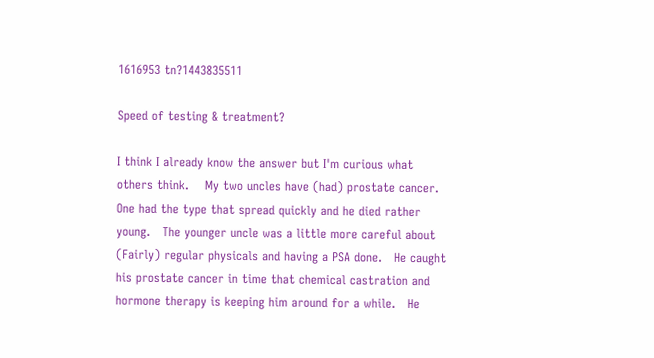1616953 tn?1443835511

Speed of testing & treatment?

I think I already know the answer but I'm curious what others think.    My two uncles have (had) prostate cancer.   One had the type that spread quickly and he died rather young.   The younger uncle was a little more careful about (Fairly) regular physicals and having a PSA done.   He caught his prostate cancer in time that chemical castration and hormone therapy is keeping him around for a while.   He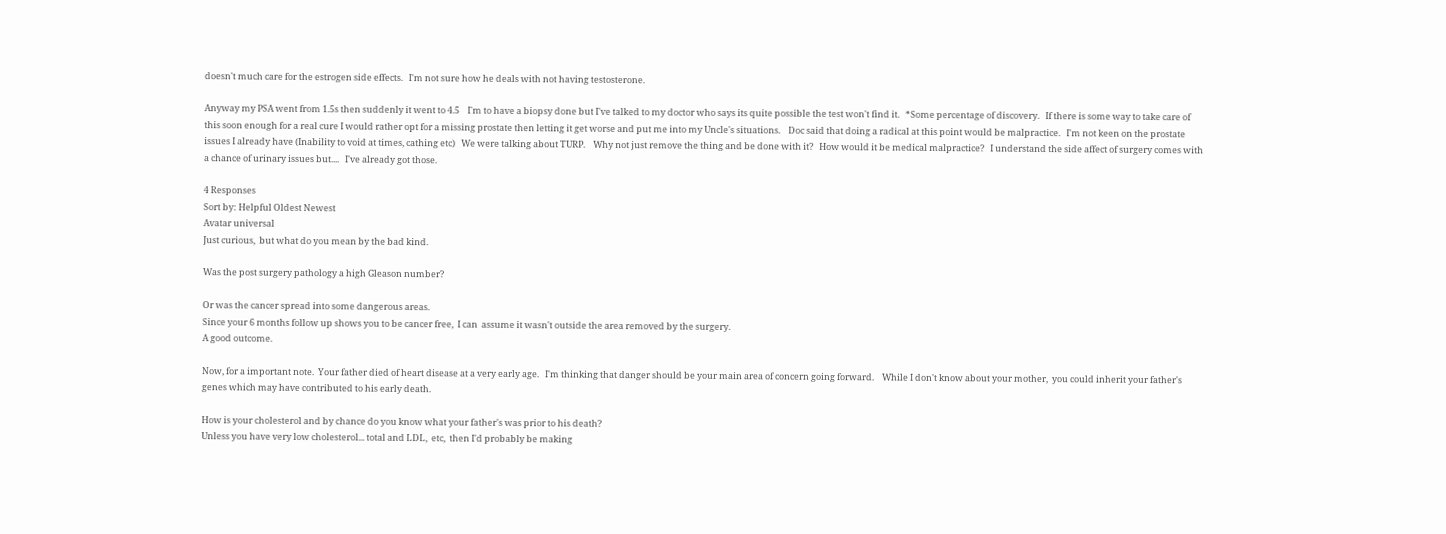doesn't much care for the estrogen side effects.   I'm not sure how he deals with not having testosterone.

Anyway my PSA went from 1.5s then suddenly it went to 4.5    I'm to have a biopsy done but I've talked to my doctor who says its quite possible the test won't find it.   *Some percentage of discovery.   If there is some way to take care of this soon enough for a real cure I would rather opt for a missing prostate then letting it get worse and put me into my Uncle's situations.    Doc said that doing a radical at this point would be malpractice.   I'm not keen on the prostate issues I already have (Inability to void at times, cathing etc)   We were talking about TURP.    Why not just remove the thing and be done with it?   How would it be medical malpractice?   I understand the side affect of surgery comes with a chance of urinary issues but....   I've already got those.

4 Responses
Sort by: Helpful Oldest Newest
Avatar universal
Just curious,  but what do you mean by the bad kind.

Was the post surgery pathology a high Gleason number?

Or was the cancer spread into some dangerous areas.
Since your 6 months follow up shows you to be cancer free,  I can  assume it wasn't outside the area removed by the surgery.
A good outcome.

Now, for a important note.  Your father died of heart disease at a very early age.   I'm thinking that danger should be your main area of concern going forward.    While I don't know about your mother,  you could inherit your father's genes which may have contributed to his early death.

How is your cholesterol and by chance do you know what your father's was prior to his death?
Unless you have very low cholesterol... total and LDL,  etc,  then I'd probably be making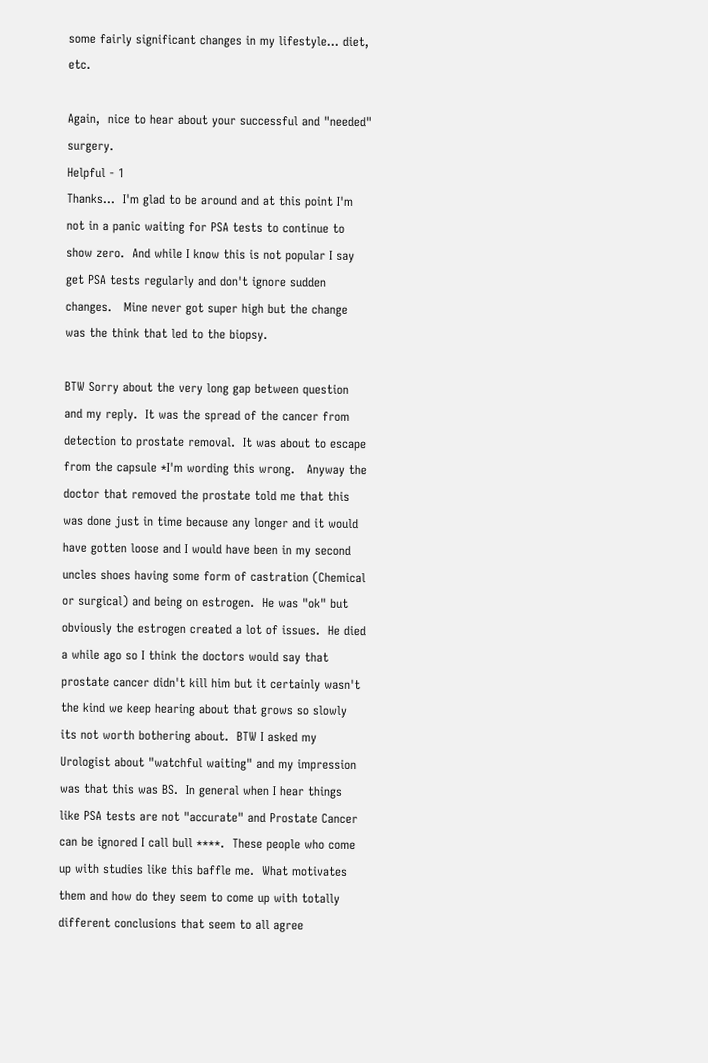some fairly significant changes in my lifestyle... diet, etc.

Again,  nice to hear about your successful and "needed" surgery.
Helpful - 1
Thanks...  I'm glad to be around and at this point I'm not in a panic waiting for PSA tests to continue to show zero.  And while I know this is not popular I say get PSA tests regularly and don't ignore sudden changes.   Mine never got super high but the change was the think that led to the biopsy.

BTW Sorry about the very long gap between question and my reply.  It was the spread of the cancer from detection to prostate removal.  It was about to escape from the capsule *I'm wording this wrong.   Anyway the doctor that removed the prostate told me that this was done just in time because any longer and it would have gotten loose and I would have been in my second uncles shoes having some form of castration (Chemical or surgical) and being on estrogen.  He was "ok" but obviously the estrogen created a lot of issues.  He died a while ago so I think the doctors would say that prostate cancer didn't kill him but it certainly wasn't the kind we keep hearing about that grows so slowly its not worth bothering about.  BTW I asked my Urologist about "watchful waiting" and my impression was that this was BS.  In general when I hear things like PSA tests are not "accurate" and Prostate Cancer can be ignored I call bull ****.  These people who come up with studies like this baffle me.  What motivates them and how do they seem to come up with totally different conclusions that seem to all agree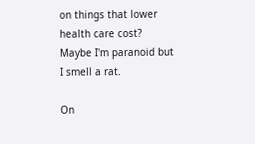on things that lower health care cost?   Maybe I'm paranoid but I smell a rat.

On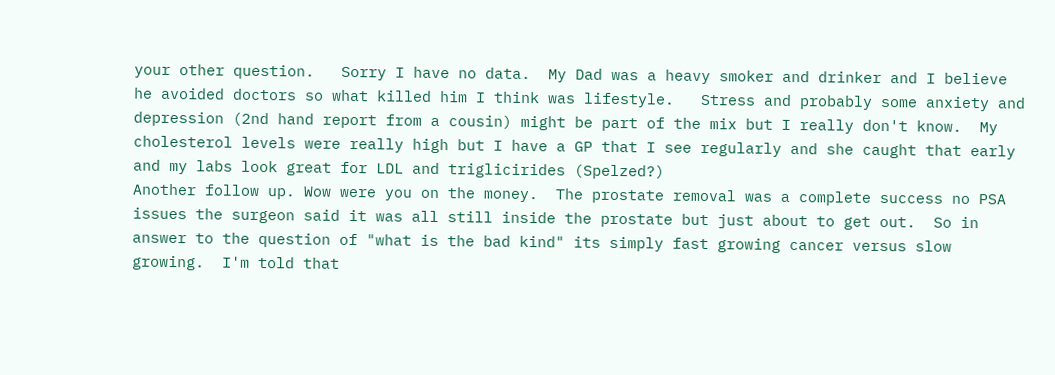your other question.   Sorry I have no data.  My Dad was a heavy smoker and drinker and I believe he avoided doctors so what killed him I think was lifestyle.   Stress and probably some anxiety and depression (2nd hand report from a cousin) might be part of the mix but I really don't know.  My cholesterol levels were really high but I have a GP that I see regularly and she caught that early and my labs look great for LDL and triglicirides (Spelzed?)
Another follow up. Wow were you on the money.  The prostate removal was a complete success no PSA issues the surgeon said it was all still inside the prostate but just about to get out.  So in answer to the question of "what is the bad kind" its simply fast growing cancer versus slow growing.  I'm told that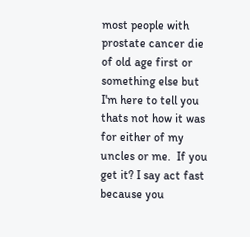most people with prostate cancer die of old age first or something else but I'm here to tell you thats not how it was for either of my uncles or me.  If you get it? I say act fast because you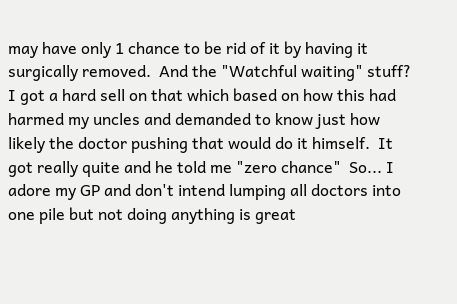may have only 1 chance to be rid of it by having it surgically removed.  And the "Watchful waiting" stuff?  I got a hard sell on that which based on how this had harmed my uncles and demanded to know just how likely the doctor pushing that would do it himself.  It got really quite and he told me "zero chance"  So... I adore my GP and don't intend lumping all doctors into one pile but not doing anything is great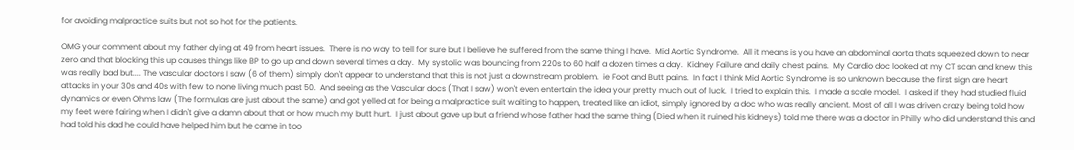for avoiding malpractice suits but not so hot for the patients.

OMG your comment about my father dying at 49 from heart issues.  There is no way to tell for sure but I believe he suffered from the same thing I have.  Mid Aortic Syndrome.  All it means is you have an abdominal aorta thats squeezed down to near zero and that blocking this up causes things like BP to go up and down several times a day.  My systolic was bouncing from 220s to 60 half a dozen times a day.  Kidney Failure and daily chest pains.  My Cardio doc looked at my CT scan and knew this was really bad but.... The vascular doctors I saw (6 of them) simply don't appear to understand that this is not just a downstream problem.  ie Foot and Butt pains.  In fact I think Mid Aortic Syndrome is so unknown because the first sign are heart attacks in your 30s and 40s with few to none living much past 50.  And seeing as the Vascular docs (That I saw) won't even entertain the idea your pretty much out of luck.  I tried to explain this.  I made a scale model.  I asked if they had studied fluid dynamics or even Ohms law (The formulas are just about the same) and got yelled at for being a malpractice suit waiting to happen, treated like an idiot, simply ignored by a doc who was really ancient. Most of all I was driven crazy being told how my feet were fairing when I didn't give a damn about that or how much my butt hurt.  I just about gave up but a friend whose father had the same thing (Died when it ruined his kidneys) told me there was a doctor in Philly who did understand this and had told his dad he could have helped him but he came in too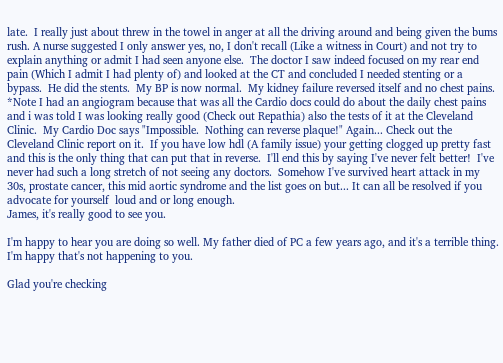late.  I really just about threw in the towel in anger at all the driving around and being given the bums rush. A nurse suggested I only answer yes, no, I don't recall (Like a witness in Court) and not try to explain anything or admit I had seen anyone else.  The doctor I saw indeed focused on my rear end pain (Which I admit I had plenty of) and looked at the CT and concluded I needed stenting or a bypass.  He did the stents.  My BP is now normal.  My kidney failure reversed itself and no chest pains.  *Note I had an angiogram because that was all the Cardio docs could do about the daily chest pains and i was told I was looking really good (Check out Repathia) also the tests of it at the Cleveland Clinic.  My Cardio Doc says "Impossible.  Nothing can reverse plaque!" Again... Check out the Cleveland Clinic report on it.  If you have low hdl (A family issue) your getting clogged up pretty fast and this is the only thing that can put that in reverse.  I'll end this by saying I've never felt better!  I've never had such a long stretch of not seeing any doctors.  Somehow I've survived heart attack in my 30s, prostate cancer, this mid aortic syndrome and the list goes on but... It can all be resolved if you advocate for yourself  loud and or long enough.
James, it's really good to see you.

I'm happy to hear you are doing so well. My father died of PC a few years ago, and it's a terrible thing. I'm happy that's not happening to you.

Glad you're checking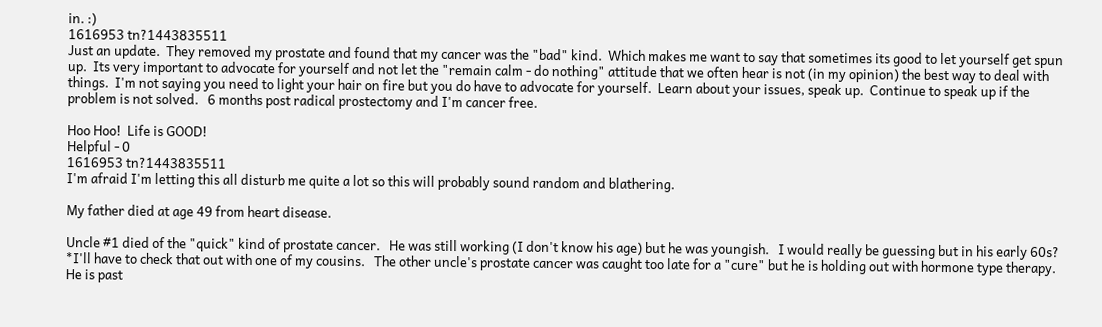in. :)
1616953 tn?1443835511
Just an update.  They removed my prostate and found that my cancer was the "bad" kind.  Which makes me want to say that sometimes its good to let yourself get spun up.  Its very important to advocate for yourself and not let the "remain calm - do nothing" attitude that we often hear is not (in my opinion) the best way to deal with things.  I'm not saying you need to light your hair on fire but you do have to advocate for yourself.  Learn about your issues, speak up.  Continue to speak up if the problem is not solved.   6 months post radical prostectomy and I'm cancer free.

Hoo Hoo!  Life is GOOD!
Helpful - 0
1616953 tn?1443835511
I'm afraid I'm letting this all disturb me quite a lot so this will probably sound random and blathering.

My father died at age 49 from heart disease.

Uncle #1 died of the "quick" kind of prostate cancer.   He was still working (I don't know his age) but he was youngish.   I would really be guessing but in his early 60s?  *I'll have to check that out with one of my cousins.   The other uncle's prostate cancer was caught too late for a "cure" but he is holding out with hormone type therapy.  He is past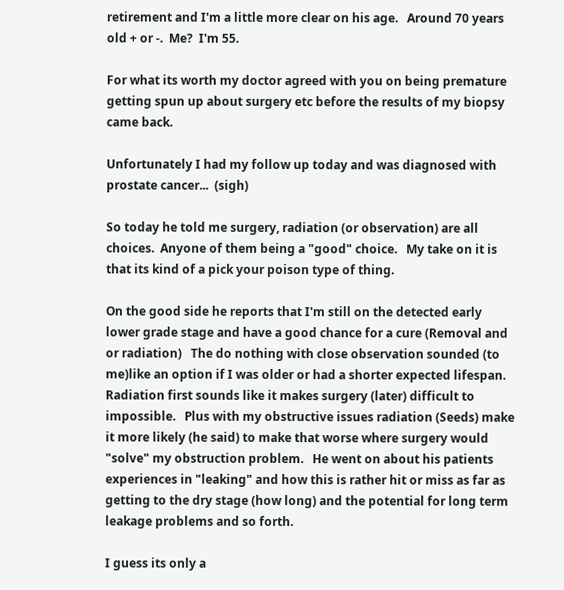retirement and I'm a little more clear on his age.   Around 70 years old + or -.  Me?  I'm 55.

For what its worth my doctor agreed with you on being premature getting spun up about surgery etc before the results of my biopsy came back.

Unfortunately I had my follow up today and was diagnosed with prostate cancer...  (sigh)

So today he told me surgery, radiation (or observation) are all choices.  Anyone of them being a "good" choice.   My take on it is that its kind of a pick your poison type of thing.

On the good side he reports that I'm still on the detected early lower grade stage and have a good chance for a cure (Removal and or radiation)   The do nothing with close observation sounded (to me)like an option if I was older or had a shorter expected lifespan.   Radiation first sounds like it makes surgery (later) difficult to impossible.   Plus with my obstructive issues radiation (Seeds) make it more likely (he said) to make that worse where surgery would "solve" my obstruction problem.   He went on about his patients experiences in "leaking" and how this is rather hit or miss as far as getting to the dry stage (how long) and the potential for long term leakage problems and so forth.

I guess its only a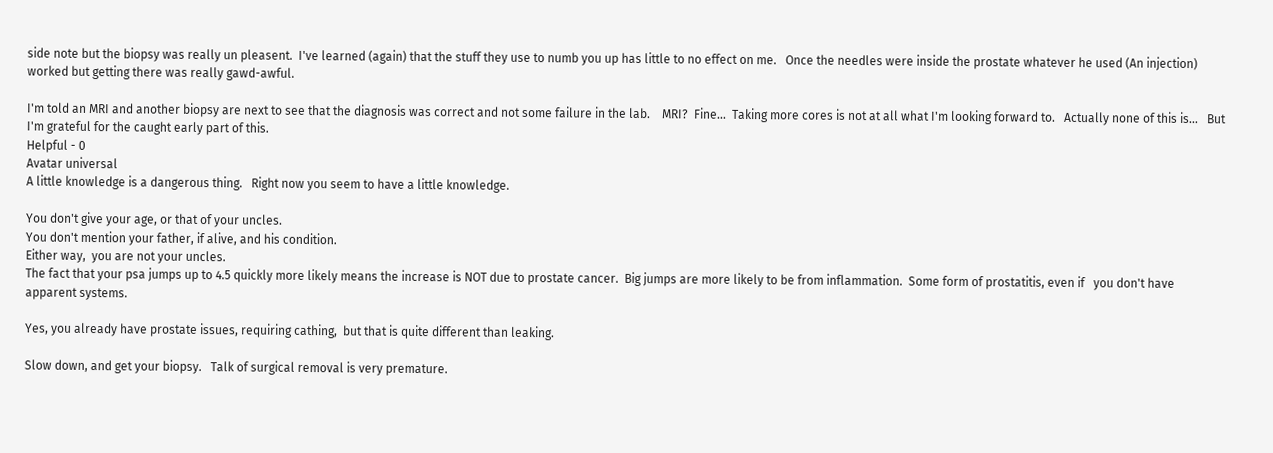side note but the biopsy was really un pleasent.  I've learned (again) that the stuff they use to numb you up has little to no effect on me.   Once the needles were inside the prostate whatever he used (An injection) worked but getting there was really gawd-awful.

I'm told an MRI and another biopsy are next to see that the diagnosis was correct and not some failure in the lab.    MRI?  Fine...  Taking more cores is not at all what I'm looking forward to.   Actually none of this is...   But I'm grateful for the caught early part of this.
Helpful - 0
Avatar universal
A little knowledge is a dangerous thing.   Right now you seem to have a little knowledge.

You don't give your age, or that of your uncles.
You don't mention your father, if alive, and his condition.
Either way,  you are not your uncles.
The fact that your psa jumps up to 4.5 quickly more likely means the increase is NOT due to prostate cancer.  Big jumps are more likely to be from inflammation.  Some form of prostatitis, even if   you don't have apparent systems.

Yes, you already have prostate issues, requiring cathing,  but that is quite different than leaking.

Slow down, and get your biopsy.   Talk of surgical removal is very premature.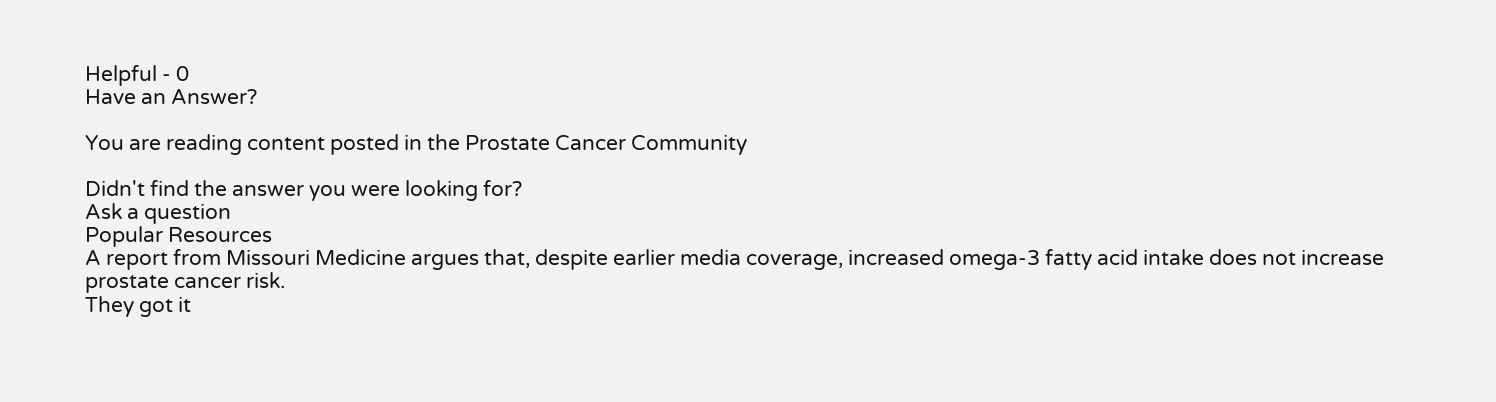Helpful - 0
Have an Answer?

You are reading content posted in the Prostate Cancer Community

Didn't find the answer you were looking for?
Ask a question
Popular Resources
A report from Missouri Medicine argues that, despite earlier media coverage, increased omega-3 fatty acid intake does not increase prostate cancer risk.
They got it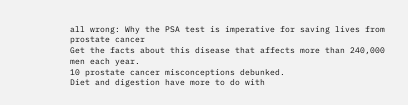all wrong: Why the PSA test is imperative for saving lives from prostate cancer
Get the facts about this disease that affects more than 240,000 men each year.
10 prostate cancer misconceptions debunked.
Diet and digestion have more to do with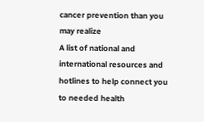cancer prevention than you may realize
A list of national and international resources and hotlines to help connect you to needed health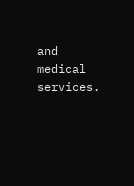and medical services.